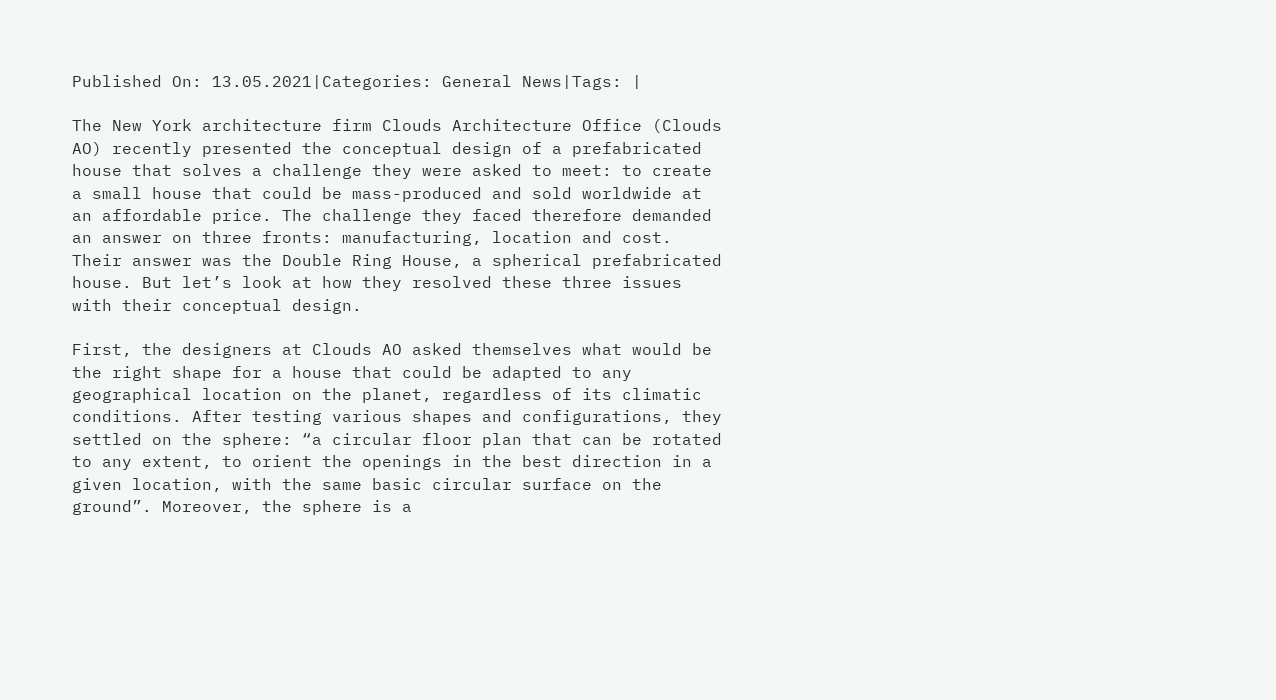Published On: 13.05.2021|Categories: General News|Tags: |

The New York architecture firm Clouds Architecture Office (Clouds AO) recently presented the conceptual design of a prefabricated house that solves a challenge they were asked to meet: to create a small house that could be mass-produced and sold worldwide at an affordable price. The challenge they faced therefore demanded an answer on three fronts: manufacturing, location and cost. Their answer was the Double Ring House, a spherical prefabricated house. But let’s look at how they resolved these three issues with their conceptual design.

First, the designers at Clouds AO asked themselves what would be the right shape for a house that could be adapted to any geographical location on the planet, regardless of its climatic conditions. After testing various shapes and configurations, they settled on the sphere: “a circular floor plan that can be rotated to any extent, to orient the openings in the best direction in a given location, with the same basic circular surface on the ground”. Moreover, the sphere is a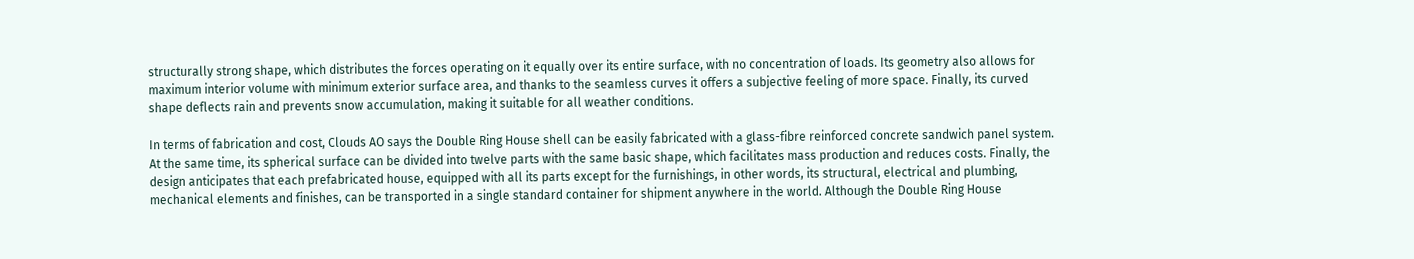structurally strong shape, which distributes the forces operating on it equally over its entire surface, with no concentration of loads. Its geometry also allows for maximum interior volume with minimum exterior surface area, and thanks to the seamless curves it offers a subjective feeling of more space. Finally, its curved shape deflects rain and prevents snow accumulation, making it suitable for all weather conditions.

In terms of fabrication and cost, Clouds AO says the Double Ring House shell can be easily fabricated with a glass-fibre reinforced concrete sandwich panel system. At the same time, its spherical surface can be divided into twelve parts with the same basic shape, which facilitates mass production and reduces costs. Finally, the design anticipates that each prefabricated house, equipped with all its parts except for the furnishings, in other words, its structural, electrical and plumbing, mechanical elements and finishes, can be transported in a single standard container for shipment anywhere in the world. Although the Double Ring House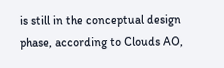is still in the conceptual design phase, according to Clouds AO,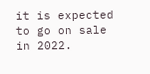it is expected to go on sale in 2022.